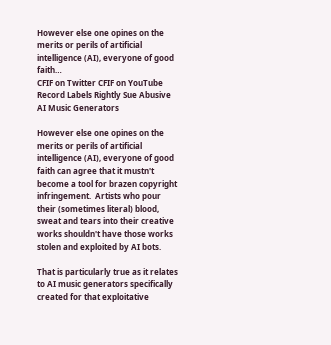However else one opines on the merits or perils of artificial intelligence (AI), everyone of good faith…
CFIF on Twitter CFIF on YouTube
Record Labels Rightly Sue Abusive AI Music Generators

However else one opines on the merits or perils of artificial intelligence (AI), everyone of good faith can agree that it mustn't become a tool for brazen copyright infringement.  Artists who pour their (sometimes literal) blood, sweat and tears into their creative works shouldn't have those works stolen and exploited by AI bots.

That is particularly true as it relates to AI music generators specifically created for that exploitative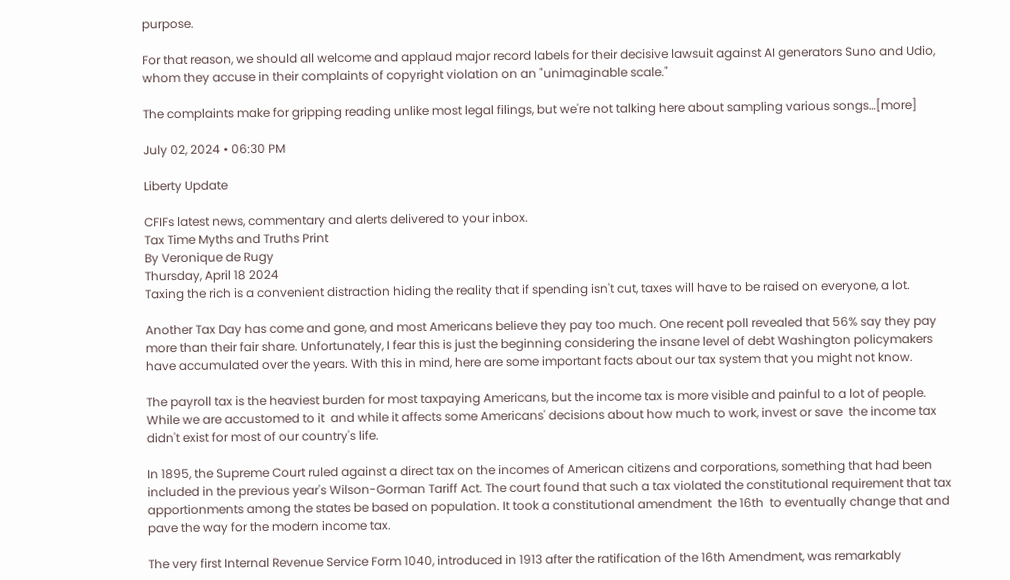purpose.

For that reason, we should all welcome and applaud major record labels for their decisive lawsuit against AI generators Suno and Udio, whom they accuse in their complaints of copyright violation on an "unimaginable scale."

The complaints make for gripping reading unlike most legal filings, but we're not talking here about sampling various songs…[more]

July 02, 2024 • 06:30 PM

Liberty Update

CFIFs latest news, commentary and alerts delivered to your inbox.
Tax Time Myths and Truths Print
By Veronique de Rugy
Thursday, April 18 2024
Taxing the rich is a convenient distraction hiding the reality that if spending isn't cut, taxes will have to be raised on everyone, a lot.

Another Tax Day has come and gone, and most Americans believe they pay too much. One recent poll revealed that 56% say they pay more than their fair share. Unfortunately, I fear this is just the beginning considering the insane level of debt Washington policymakers have accumulated over the years. With this in mind, here are some important facts about our tax system that you might not know.

The payroll tax is the heaviest burden for most taxpaying Americans, but the income tax is more visible and painful to a lot of people. While we are accustomed to it  and while it affects some Americans' decisions about how much to work, invest or save  the income tax didn't exist for most of our country's life.

In 1895, the Supreme Court ruled against a direct tax on the incomes of American citizens and corporations, something that had been included in the previous year's Wilson-Gorman Tariff Act. The court found that such a tax violated the constitutional requirement that tax apportionments among the states be based on population. It took a constitutional amendment  the 16th  to eventually change that and pave the way for the modern income tax.

The very first Internal Revenue Service Form 1040, introduced in 1913 after the ratification of the 16th Amendment, was remarkably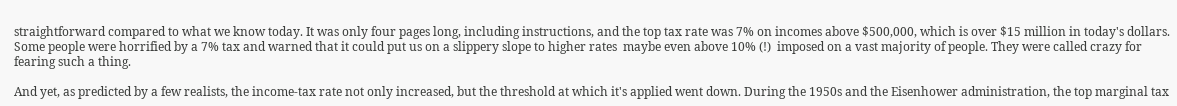straightforward compared to what we know today. It was only four pages long, including instructions, and the top tax rate was 7% on incomes above $500,000, which is over $15 million in today's dollars. Some people were horrified by a 7% tax and warned that it could put us on a slippery slope to higher rates  maybe even above 10% (!)  imposed on a vast majority of people. They were called crazy for fearing such a thing.

And yet, as predicted by a few realists, the income-tax rate not only increased, but the threshold at which it's applied went down. During the 1950s and the Eisenhower administration, the top marginal tax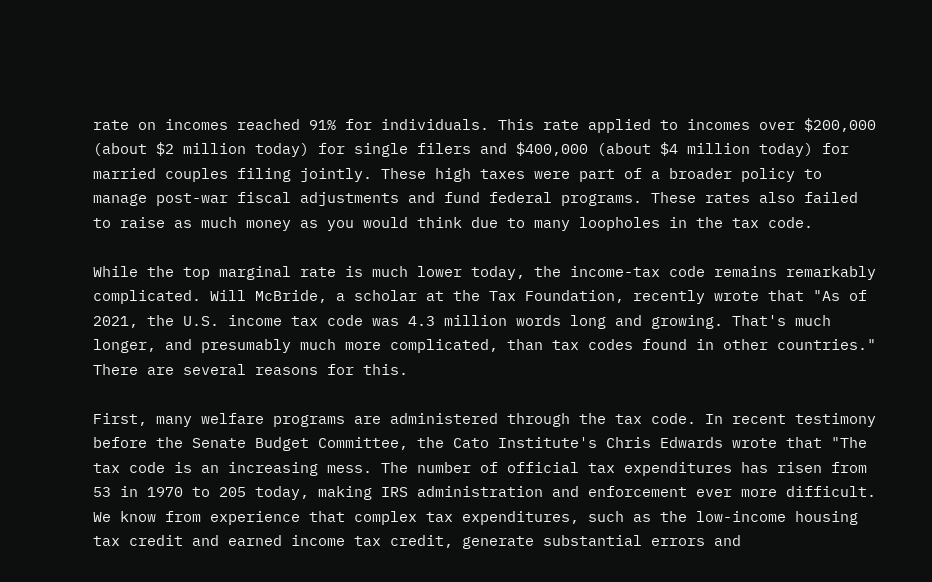rate on incomes reached 91% for individuals. This rate applied to incomes over $200,000 (about $2 million today) for single filers and $400,000 (about $4 million today) for married couples filing jointly. These high taxes were part of a broader policy to manage post-war fiscal adjustments and fund federal programs. These rates also failed to raise as much money as you would think due to many loopholes in the tax code.

While the top marginal rate is much lower today, the income-tax code remains remarkably complicated. Will McBride, a scholar at the Tax Foundation, recently wrote that "As of 2021, the U.S. income tax code was 4.3 million words long and growing. That's much longer, and presumably much more complicated, than tax codes found in other countries." There are several reasons for this.

First, many welfare programs are administered through the tax code. In recent testimony before the Senate Budget Committee, the Cato Institute's Chris Edwards wrote that "The tax code is an increasing mess. The number of official tax expenditures has risen from 53 in 1970 to 205 today, making IRS administration and enforcement ever more difficult. We know from experience that complex tax expenditures, such as the low-income housing tax credit and earned income tax credit, generate substantial errors and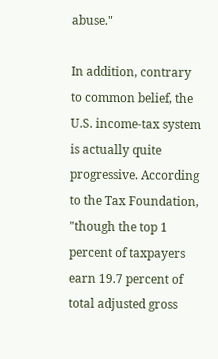abuse."

In addition, contrary to common belief, the U.S. income-tax system is actually quite progressive. According to the Tax Foundation, "though the top 1 percent of taxpayers earn 19.7 percent of total adjusted gross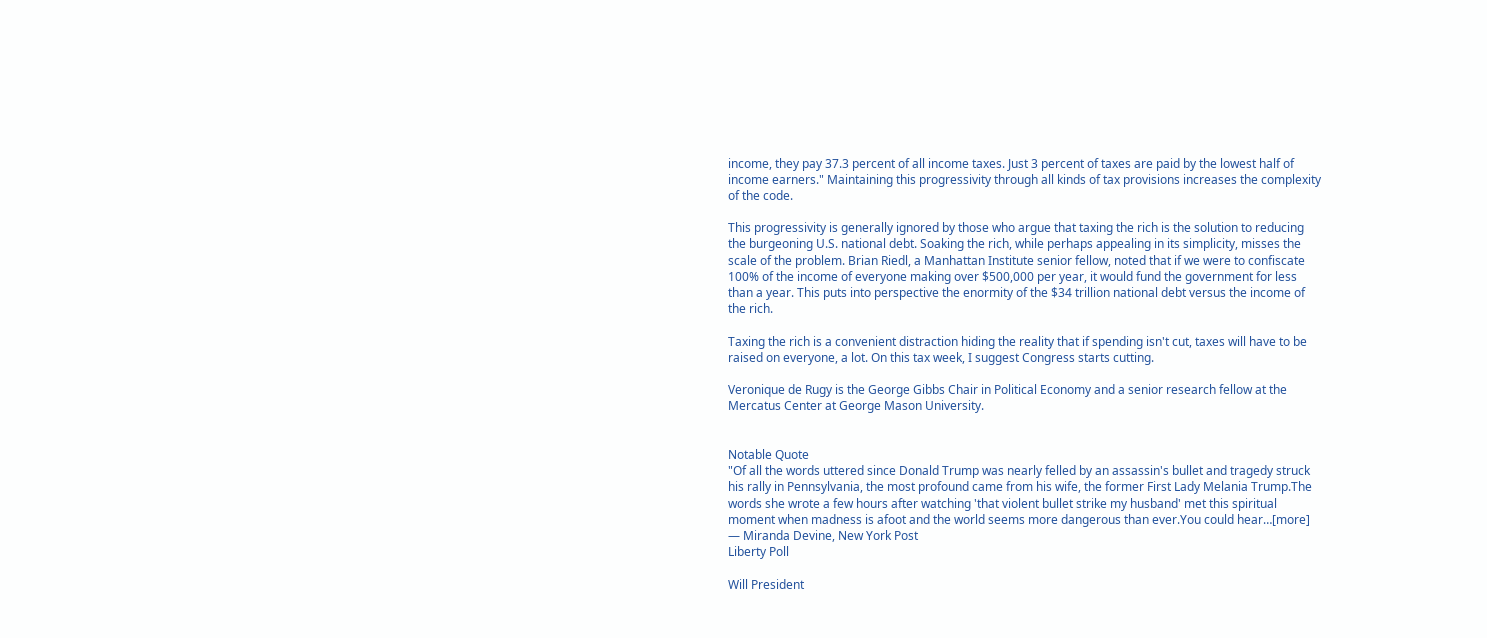income, they pay 37.3 percent of all income taxes. Just 3 percent of taxes are paid by the lowest half of income earners." Maintaining this progressivity through all kinds of tax provisions increases the complexity of the code.

This progressivity is generally ignored by those who argue that taxing the rich is the solution to reducing the burgeoning U.S. national debt. Soaking the rich, while perhaps appealing in its simplicity, misses the scale of the problem. Brian Riedl, a Manhattan Institute senior fellow, noted that if we were to confiscate 100% of the income of everyone making over $500,000 per year, it would fund the government for less than a year. This puts into perspective the enormity of the $34 trillion national debt versus the income of the rich.

Taxing the rich is a convenient distraction hiding the reality that if spending isn't cut, taxes will have to be raised on everyone, a lot. On this tax week, I suggest Congress starts cutting.

Veronique de Rugy is the George Gibbs Chair in Political Economy and a senior research fellow at the Mercatus Center at George Mason University.


Notable Quote
"Of all the words uttered since Donald Trump was nearly felled by an assassin's bullet and tragedy struck his rally in Pennsylvania, the most profound came from his wife, the former First Lady Melania Trump.The words she wrote a few hours after watching 'that violent bullet strike my husband' met this spiritual moment when madness is afoot and the world seems more dangerous than ever.You could hear…[more]
— Miranda Devine, New York Post
Liberty Poll

Will President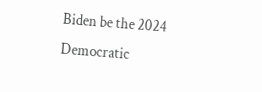Biden be the 2024 Democratic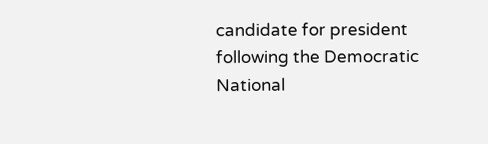candidate for president following the Democratic National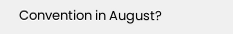Convention in August?